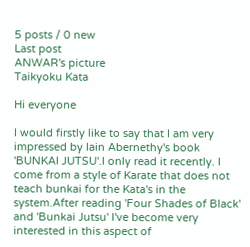5 posts / 0 new
Last post
ANWAR's picture
Taikyoku Kata

Hi everyone

I would firstly like to say that I am very impressed by Iain Abernethy's book 'BUNKAI JUTSU'.I only read it recently. I come from a style of Karate that does not teach bunkai for the Kata's in the system.After reading 'Four Shades of Black' and 'Bunkai Jutsu' I've become very interested in this aspect of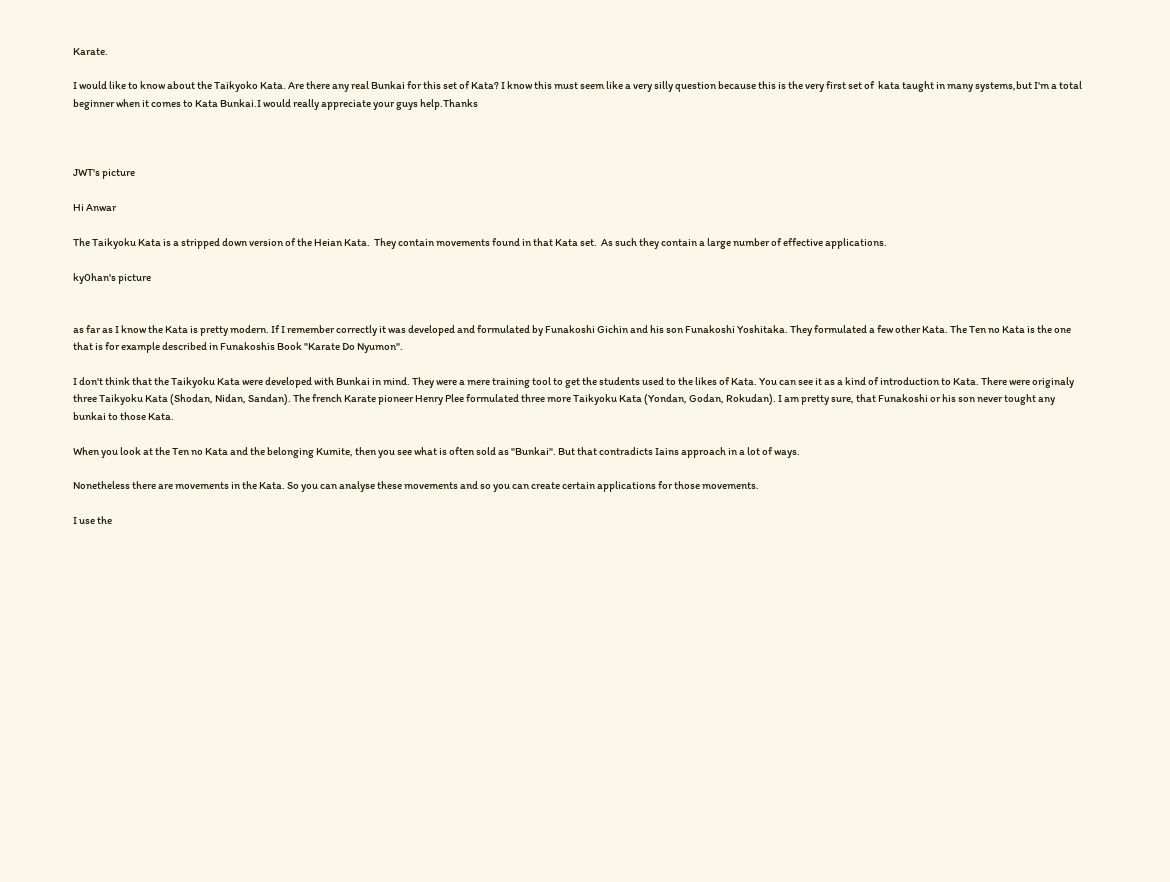Karate.

I would like to know about the Taikyoko Kata. Are there any real Bunkai for this set of Kata? I know this must seem like a very silly question because this is the very first set of  kata taught in many systems,but I'm a total beginner when it comes to Kata Bunkai.I would really appreciate your guys help.Thanks



JWT's picture

Hi Anwar

The Taikyoku Kata is a stripped down version of the Heian Kata.  They contain movements found in that Kata set.  As such they contain a large number of effective applications.

ky0han's picture


as far as I know the Kata is pretty modern. If I remember correctly it was developed and formulated by Funakoshi Gichin and his son Funakoshi Yoshitaka. They formulated a few other Kata. The Ten no Kata is the one that is for example described in Funakoshis Book "Karate Do Nyumon".

I don't think that the Taikyoku Kata were developed with Bunkai in mind. They were a mere training tool to get the students used to the likes of Kata. You can see it as a kind of introduction to Kata. There were originaly three Taikyoku Kata (Shodan, Nidan, Sandan). The french Karate pioneer Henry Plee formulated three more Taikyoku Kata (Yondan, Godan, Rokudan). I am pretty sure, that Funakoshi or his son never tought any bunkai to those Kata.

When you look at the Ten no Kata and the belonging Kumite, then you see what is often sold as "Bunkai". But that contradicts Iains approach in a lot of ways.

Nonetheless there are movements in the Kata. So you can analyse these movements and so you can create certain applications for those movements.

I use the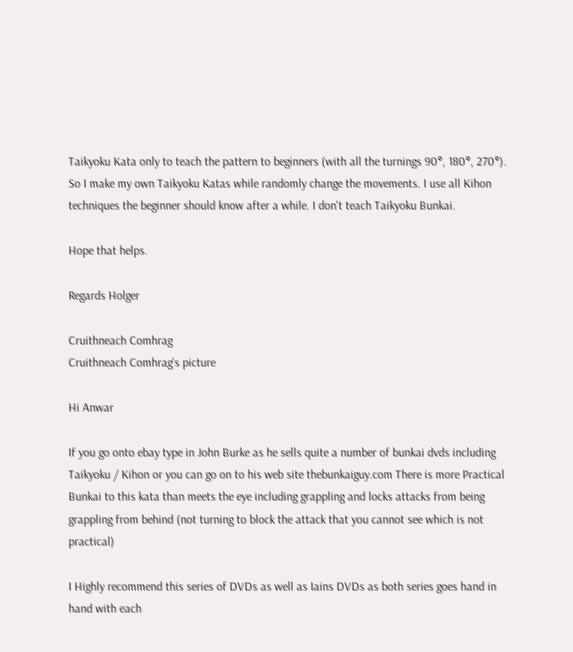Taikyoku Kata only to teach the pattern to beginners (with all the turnings 90°, 180°, 270°). So I make my own Taikyoku Katas while randomly change the movements. I use all Kihon techniques the beginner should know after a while. I don't teach Taikyoku Bunkai.

Hope that helps.

Regards Holger

Cruithneach Comhrag
Cruithneach Comhrag's picture

Hi Anwar

If you go onto ebay type in John Burke as he sells quite a number of bunkai dvds including Taikyoku / Kihon or you can go on to his web site thebunkaiguy.com There is more Practical Bunkai to this kata than meets the eye including grappling and locks attacks from being grappling from behind (not turning to block the attack that you cannot see which is not practical)

I Highly recommend this series of DVDs as well as Iains DVDs as both series goes hand in hand with each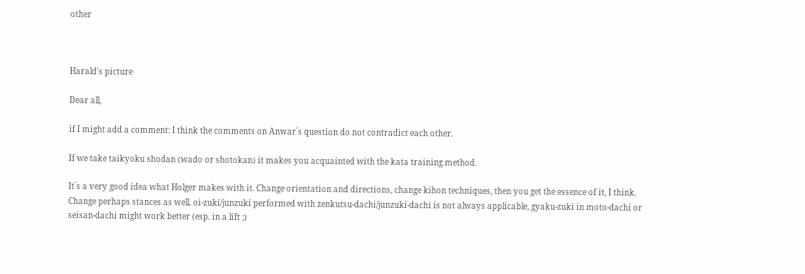other



Harald's picture

Dear all,

if I might add a comment: I think the comments on Anwar´s question do not contradict each other.

If we take taikyoku shodan (wado or shotokan) it makes you acquainted with the kata training method.

It´s a very good idea what Holger makes with it. Change orientation and directions, change kihon techniques, then you get the essence of it, I think. Change perhaps stances as well. oi-zuki/junzuki performed with zenkutsu-dachi/junzuki-dachi is not always applicable, gyaku-zuki in moto-dachi or seisan-dachi might work better (esp. in a lift ;)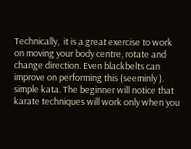Technically,  it is a great exercise to work on moving your body centre, rotate and change direction. Even blackbelts can improve on performing this (seeminly ). simple kata. The beginner will notice that karate techniques will work only when you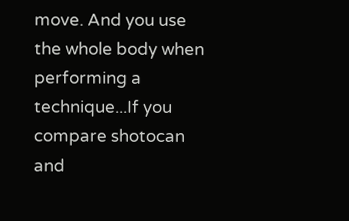move. And you use the whole body when performing a technique...If you compare shotocan and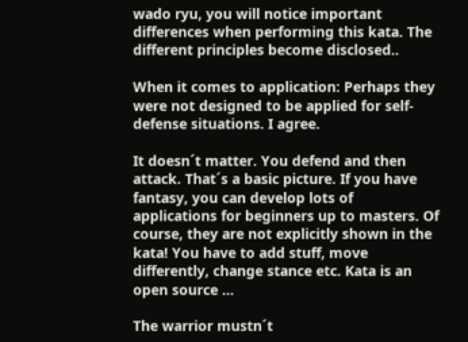wado ryu, you will notice important differences when performing this kata. The different principles become disclosed..

When it comes to application: Perhaps they were not designed to be applied for self-defense situations. I agree.

It doesn´t matter. You defend and then attack. That´s a basic picture. If you have fantasy, you can develop lots of applications for beginners up to masters. Of course, they are not explicitly shown in the kata! You have to add stuff, move differently, change stance etc. Kata is an open source ...

The warrior mustn´t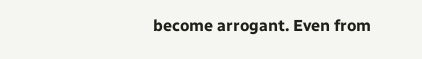become arrogant. Even from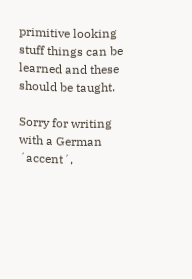primitive looking stuff things can be learned and these should be taught.

Sorry for writing with a German ´accent´,